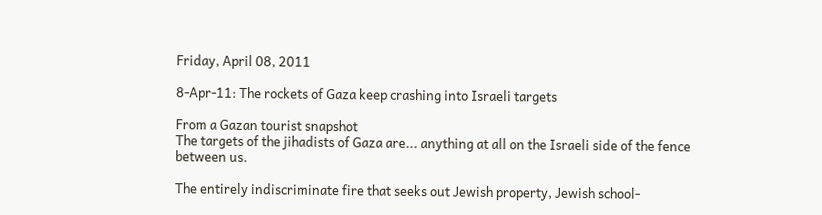Friday, April 08, 2011

8-Apr-11: The rockets of Gaza keep crashing into Israeli targets

From a Gazan tourist snapshot
The targets of the jihadists of Gaza are... anything at all on the Israeli side of the fence between us.

The entirely indiscriminate fire that seeks out Jewish property, Jewish school-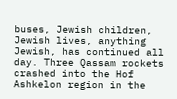buses, Jewish children, Jewish lives, anything Jewish, has continued all day. Three Qassam rockets crashed into the Hof Ashkelon region in the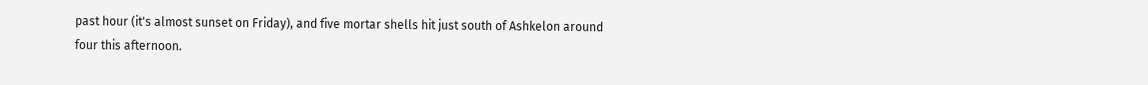past hour (it's almost sunset on Friday), and five mortar shells hit just south of Ashkelon around four this afternoon.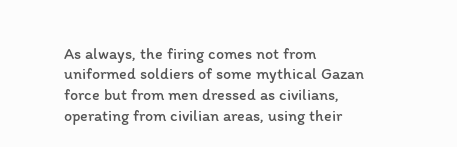As always, the firing comes not from uniformed soldiers of some mythical Gazan force but from men dressed as civilians, operating from civilian areas, using their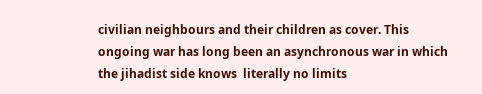civilian neighbours and their children as cover. This ongoing war has long been an asynchronous war in which the jihadist side knows  literally no limits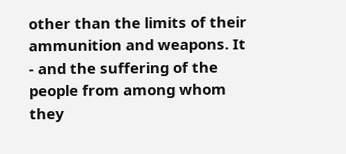other than the limits of their ammunition and weapons. It - and the suffering of the people from among whom they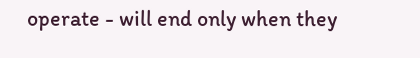operate - will end only when they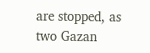are stopped, as two Gazan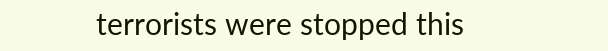terrorists were stopped this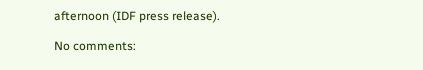afternoon (IDF press release).

No comments: